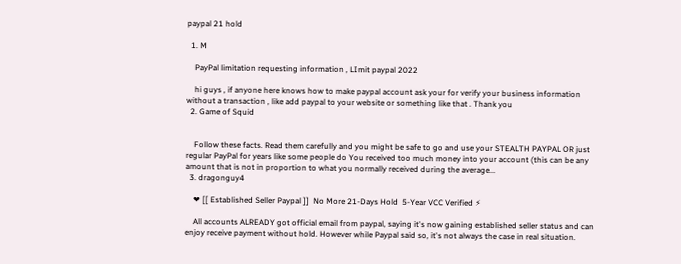paypal 21 hold

  1. M

    PayPal limitation requesting information , LImit paypal 2022

    hi guys , if anyone here knows how to make paypal account ask your for verify your business information without a transaction , like add paypal to your website or something like that . Thank you
  2. Game of Squid


    Follow these facts. Read them carefully and you might be safe to go and use your STEALTH PAYPAL OR just regular PayPal for years like some people do You received too much money into your account (this can be any amount that is not in proportion to what you normally received during the average...
  3. dragonguy4

    ❤ [[ Established Seller Paypal ]]  No More 21-Days Hold  5-Year VCC Verified ⚡

    All accounts ALREADY got official email from paypal, saying it's now gaining established seller status and can enjoy receive payment without hold. However while Paypal said so, it's not always the case in real situation.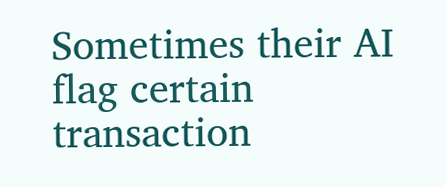Sometimes their AI flag certain transaction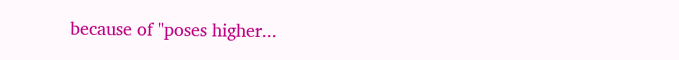because of "poses higher...